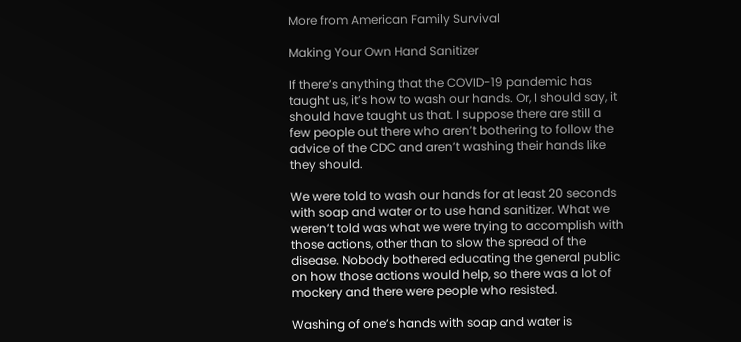More from American Family Survival

Making Your Own Hand Sanitizer

If there’s anything that the COVID-19 pandemic has taught us, it’s how to wash our hands. Or, I should say, it should have taught us that. I suppose there are still a few people out there who aren’t bothering to follow the advice of the CDC and aren’t washing their hands like they should.

We were told to wash our hands for at least 20 seconds with soap and water or to use hand sanitizer. What we weren’t told was what we were trying to accomplish with those actions, other than to slow the spread of the disease. Nobody bothered educating the general public on how those actions would help, so there was a lot of mockery and there were people who resisted.

Washing of one’s hands with soap and water is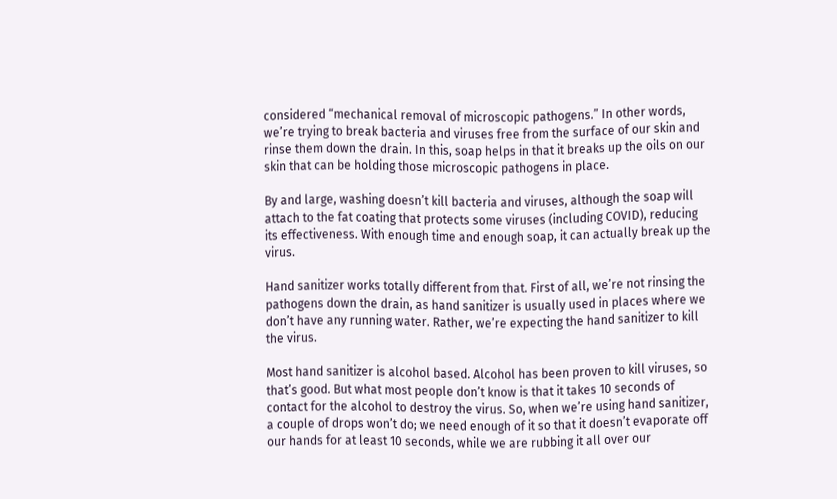considered “mechanical removal of microscopic pathogens.” In other words, we’re trying to break bacteria and viruses free from the surface of our skin and rinse them down the drain. In this, soap helps in that it breaks up the oils on our skin that can be holding those microscopic pathogens in place.

By and large, washing doesn’t kill bacteria and viruses, although the soap will attach to the fat coating that protects some viruses (including COVID), reducing its effectiveness. With enough time and enough soap, it can actually break up the virus.

Hand sanitizer works totally different from that. First of all, we’re not rinsing the pathogens down the drain, as hand sanitizer is usually used in places where we don’t have any running water. Rather, we’re expecting the hand sanitizer to kill the virus.

Most hand sanitizer is alcohol based. Alcohol has been proven to kill viruses, so that’s good. But what most people don’t know is that it takes 10 seconds of contact for the alcohol to destroy the virus. So, when we’re using hand sanitizer, a couple of drops won’t do; we need enough of it so that it doesn’t evaporate off our hands for at least 10 seconds, while we are rubbing it all over our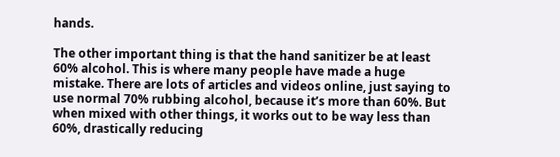hands.

The other important thing is that the hand sanitizer be at least 60% alcohol. This is where many people have made a huge mistake. There are lots of articles and videos online, just saying to use normal 70% rubbing alcohol, because it’s more than 60%. But when mixed with other things, it works out to be way less than 60%, drastically reducing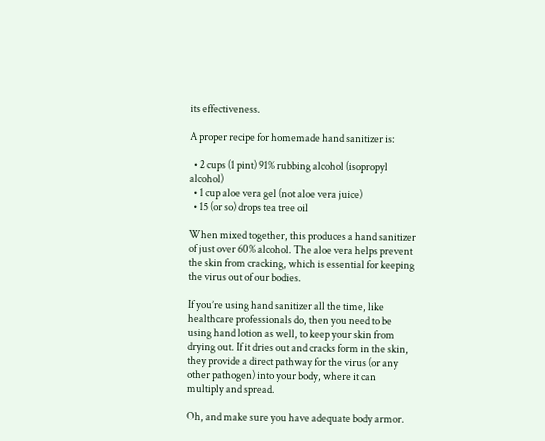its effectiveness.

A proper recipe for homemade hand sanitizer is:

  • 2 cups (1 pint) 91% rubbing alcohol (isopropyl alcohol)
  • 1 cup aloe vera gel (not aloe vera juice)
  • 15 (or so) drops tea tree oil

When mixed together, this produces a hand sanitizer of just over 60% alcohol. The aloe vera helps prevent the skin from cracking, which is essential for keeping the virus out of our bodies.

If you’re using hand sanitizer all the time, like healthcare professionals do, then you need to be using hand lotion as well, to keep your skin from drying out. If it dries out and cracks form in the skin, they provide a direct pathway for the virus (or any other pathogen) into your body, where it can multiply and spread.

Oh, and make sure you have adequate body armor.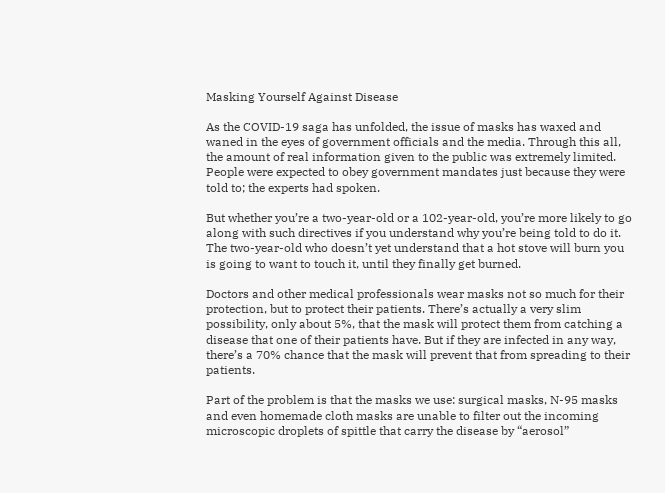Masking Yourself Against Disease

As the COVID-19 saga has unfolded, the issue of masks has waxed and waned in the eyes of government officials and the media. Through this all, the amount of real information given to the public was extremely limited. People were expected to obey government mandates just because they were told to; the experts had spoken.

But whether you’re a two-year-old or a 102-year-old, you’re more likely to go along with such directives if you understand why you’re being told to do it. The two-year-old who doesn’t yet understand that a hot stove will burn you is going to want to touch it, until they finally get burned.

Doctors and other medical professionals wear masks not so much for their protection, but to protect their patients. There’s actually a very slim possibility, only about 5%, that the mask will protect them from catching a disease that one of their patients have. But if they are infected in any way, there’s a 70% chance that the mask will prevent that from spreading to their patients.

Part of the problem is that the masks we use: surgical masks, N-95 masks and even homemade cloth masks are unable to filter out the incoming microscopic droplets of spittle that carry the disease by “aerosol”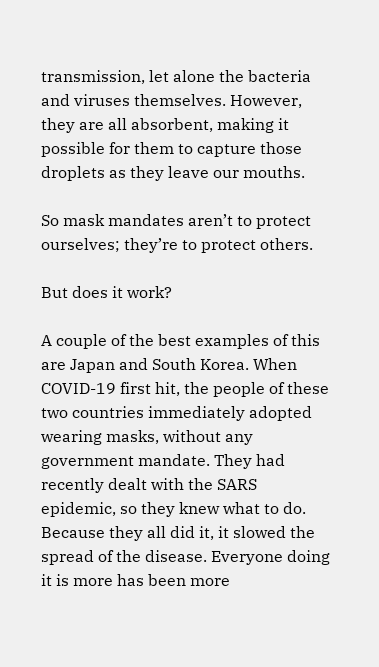transmission, let alone the bacteria and viruses themselves. However, they are all absorbent, making it possible for them to capture those droplets as they leave our mouths.

So mask mandates aren’t to protect ourselves; they’re to protect others.

But does it work?

A couple of the best examples of this are Japan and South Korea. When COVID-19 first hit, the people of these two countries immediately adopted wearing masks, without any government mandate. They had recently dealt with the SARS epidemic, so they knew what to do. Because they all did it, it slowed the spread of the disease. Everyone doing it is more has been more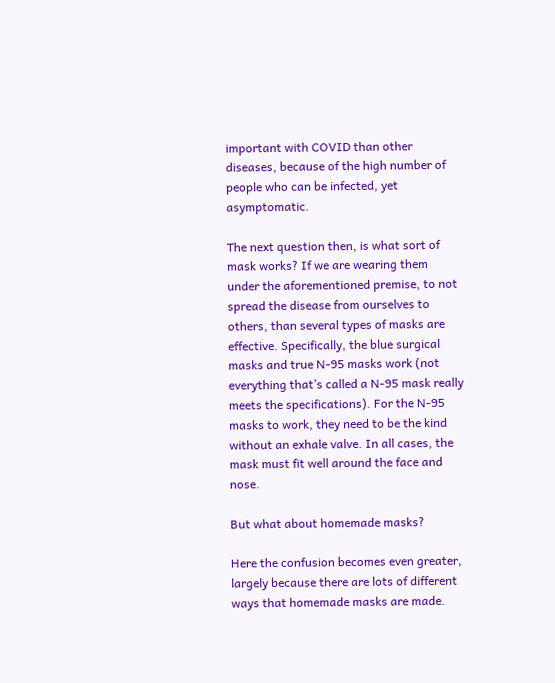important with COVID than other diseases, because of the high number of people who can be infected, yet asymptomatic.

The next question then, is what sort of mask works? If we are wearing them under the aforementioned premise, to not spread the disease from ourselves to others, than several types of masks are effective. Specifically, the blue surgical masks and true N-95 masks work (not everything that’s called a N-95 mask really meets the specifications). For the N-95 masks to work, they need to be the kind without an exhale valve. In all cases, the mask must fit well around the face and nose.

But what about homemade masks?

Here the confusion becomes even greater, largely because there are lots of different ways that homemade masks are made.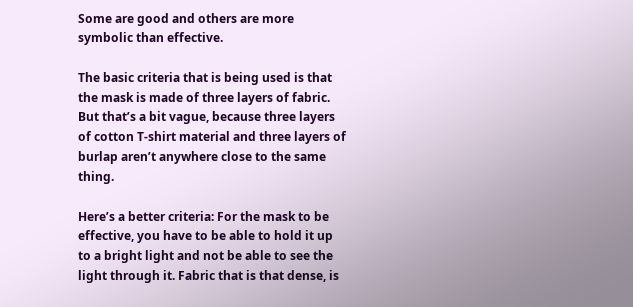Some are good and others are more symbolic than effective.

The basic criteria that is being used is that the mask is made of three layers of fabric. But that’s a bit vague, because three layers of cotton T-shirt material and three layers of burlap aren’t anywhere close to the same thing.

Here’s a better criteria: For the mask to be effective, you have to be able to hold it up to a bright light and not be able to see the light through it. Fabric that is that dense, is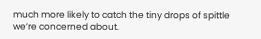much more likely to catch the tiny drops of spittle we’re concerned about.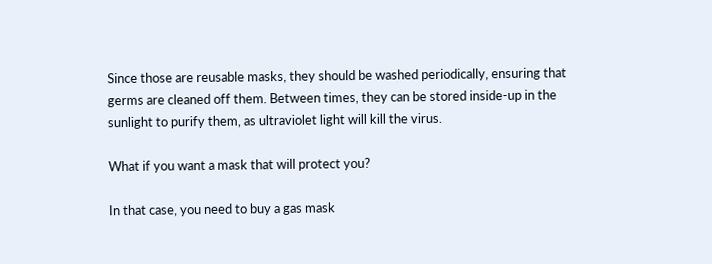Since those are reusable masks, they should be washed periodically, ensuring that germs are cleaned off them. Between times, they can be stored inside-up in the sunlight to purify them, as ultraviolet light will kill the virus.

What if you want a mask that will protect you?

In that case, you need to buy a gas mask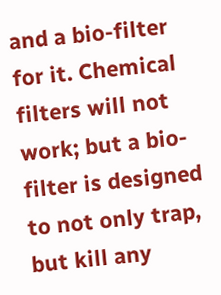and a bio-filter for it. Chemical filters will not work; but a bio-filter is designed to not only trap, but kill any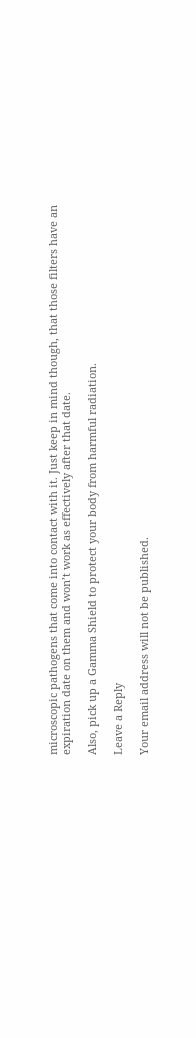microscopic pathogens that come into contact with it. Just keep in mind though, that those filters have an expiration date on them and won’t work as effectively after that date.

Also, pick up a Gamma Shield to protect your body from harmful radiation.

Leave a Reply

Your email address will not be published.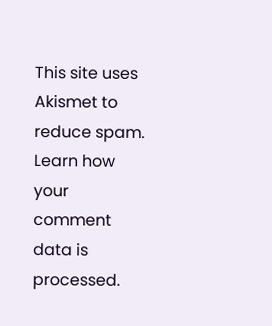This site uses Akismet to reduce spam. Learn how your comment data is processed.